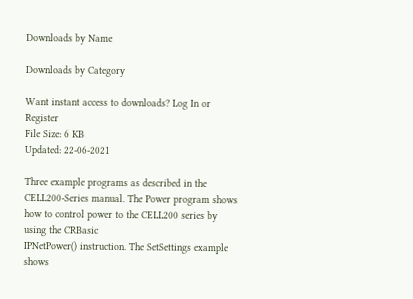Downloads by Name

Downloads by Category

Want instant access to downloads? Log In or Register
File Size: 6 KB
Updated: 22-06-2021

Three example programs as described in the CELL200-Series manual. The Power program shows how to control power to the CELL200 series by using the CRBasic
IPNetPower() instruction. The SetSettings example shows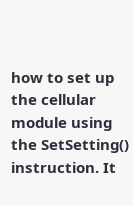how to set up the cellular module using the SetSetting() instruction. It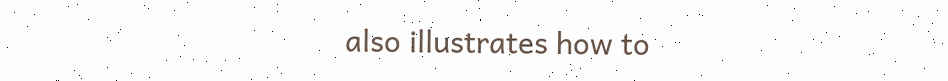also illustrates how to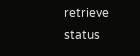retrieve status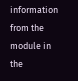information from the module in the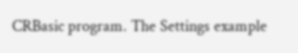CRBasic program. The Settings example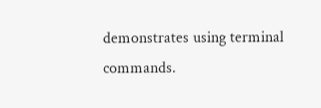demonstrates using terminal commands.